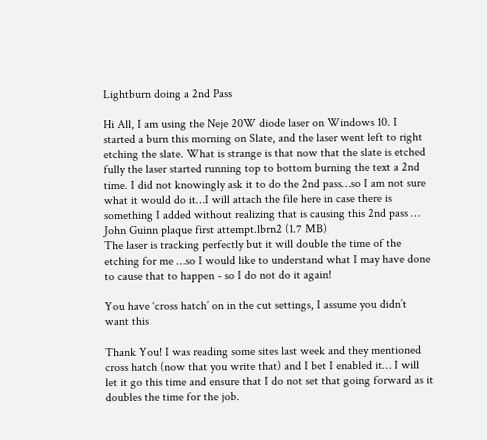Lightburn doing a 2nd Pass

Hi All, I am using the Neje 20W diode laser on Windows 10. I started a burn this morning on Slate, and the laser went left to right etching the slate. What is strange is that now that the slate is etched fully the laser started running top to bottom burning the text a 2nd time. I did not knowingly ask it to do the 2nd pass…so I am not sure what it would do it…I will attach the file here in case there is something I added without realizing that is causing this 2nd pass …
John Guinn plaque first attempt.lbrn2 (1.7 MB)
The laser is tracking perfectly but it will double the time of the etching for me …so I would like to understand what I may have done to cause that to happen - so I do not do it again!

You have ‘cross hatch’ on in the cut settings, I assume you didn’t want this

Thank You! I was reading some sites last week and they mentioned cross hatch (now that you write that) and I bet I enabled it… I will let it go this time and ensure that I do not set that going forward as it doubles the time for the job.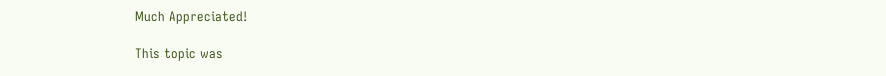Much Appreciated!

This topic was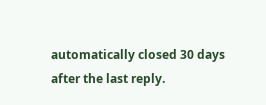automatically closed 30 days after the last reply.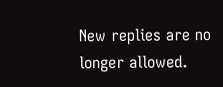New replies are no longer allowed.